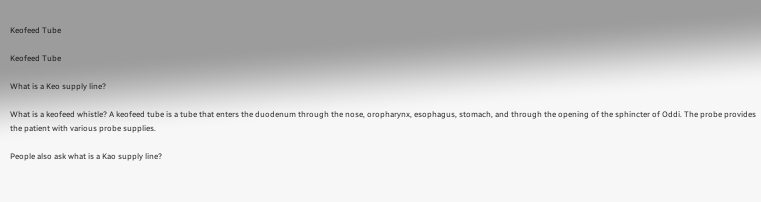Keofeed Tube

Keofeed Tube

What is a Keo supply line?

What is a keofeed whistle? A keofeed tube is a tube that enters the duodenum through the nose, oropharynx, esophagus, stomach, and through the opening of the sphincter of Oddi. The probe provides the patient with various probe supplies.

People also ask what is a Kao supply line?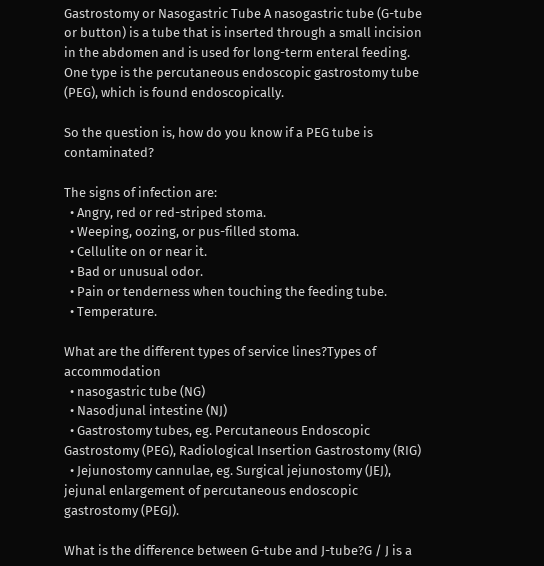Gastrostomy or Nasogastric Tube A nasogastric tube (G-tube or button) is a tube that is inserted through a small incision in the abdomen and is used for long-term enteral feeding. One type is the percutaneous endoscopic gastrostomy tube (PEG), which is found endoscopically.

So the question is, how do you know if a PEG tube is contaminated?

The signs of infection are:
  • Angry, red or red-striped stoma.
  • Weeping, oozing, or pus-filled stoma.
  • Cellulite on or near it.
  • Bad or unusual odor.
  • Pain or tenderness when touching the feeding tube.
  • Temperature.

What are the different types of service lines?Types of accommodation
  • nasogastric tube (NG)
  • Nasodjunal intestine (NJ)
  • Gastrostomy tubes, eg. Percutaneous Endoscopic Gastrostomy (PEG), Radiological Insertion Gastrostomy (RIG)
  • Jejunostomy cannulae, eg. Surgical jejunostomy (JEJ), jejunal enlargement of percutaneous endoscopic gastrostomy (PEGJ).

What is the difference between G-tube and J-tube?G / J is a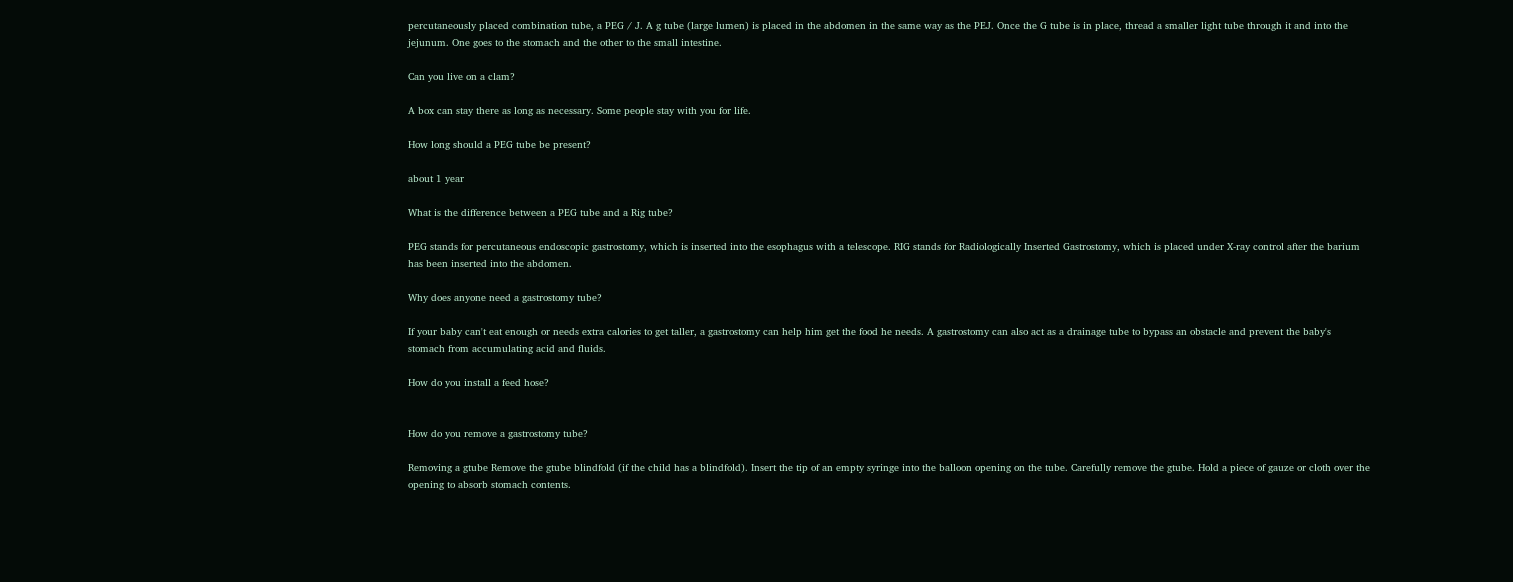percutaneously placed combination tube, a PEG / J. A g tube (large lumen) is placed in the abdomen in the same way as the PEJ. Once the G tube is in place, thread a smaller light tube through it and into the jejunum. One goes to the stomach and the other to the small intestine.

Can you live on a clam?

A box can stay there as long as necessary. Some people stay with you for life.

How long should a PEG tube be present?

about 1 year

What is the difference between a PEG tube and a Rig tube?

PEG stands for percutaneous endoscopic gastrostomy, which is inserted into the esophagus with a telescope. RIG stands for Radiologically Inserted Gastrostomy, which is placed under X-ray control after the barium has been inserted into the abdomen.

Why does anyone need a gastrostomy tube?

If your baby can't eat enough or needs extra calories to get taller, a gastrostomy can help him get the food he needs. A gastrostomy can also act as a drainage tube to bypass an obstacle and prevent the baby's stomach from accumulating acid and fluids.

How do you install a feed hose?


How do you remove a gastrostomy tube?

Removing a gtube Remove the gtube blindfold (if the child has a blindfold). Insert the tip of an empty syringe into the balloon opening on the tube. Carefully remove the gtube. Hold a piece of gauze or cloth over the opening to absorb stomach contents.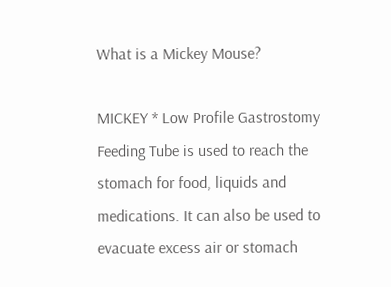What is a Mickey Mouse?

MICKEY * Low Profile Gastrostomy Feeding Tube is used to reach the stomach for food, liquids and medications. It can also be used to evacuate excess air or stomach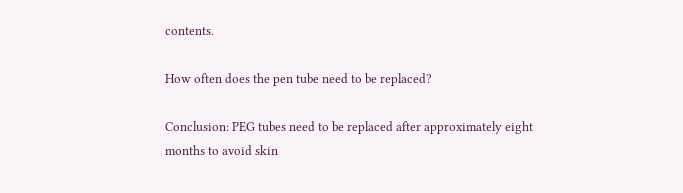contents.

How often does the pen tube need to be replaced?

Conclusion: PEG tubes need to be replaced after approximately eight months to avoid skin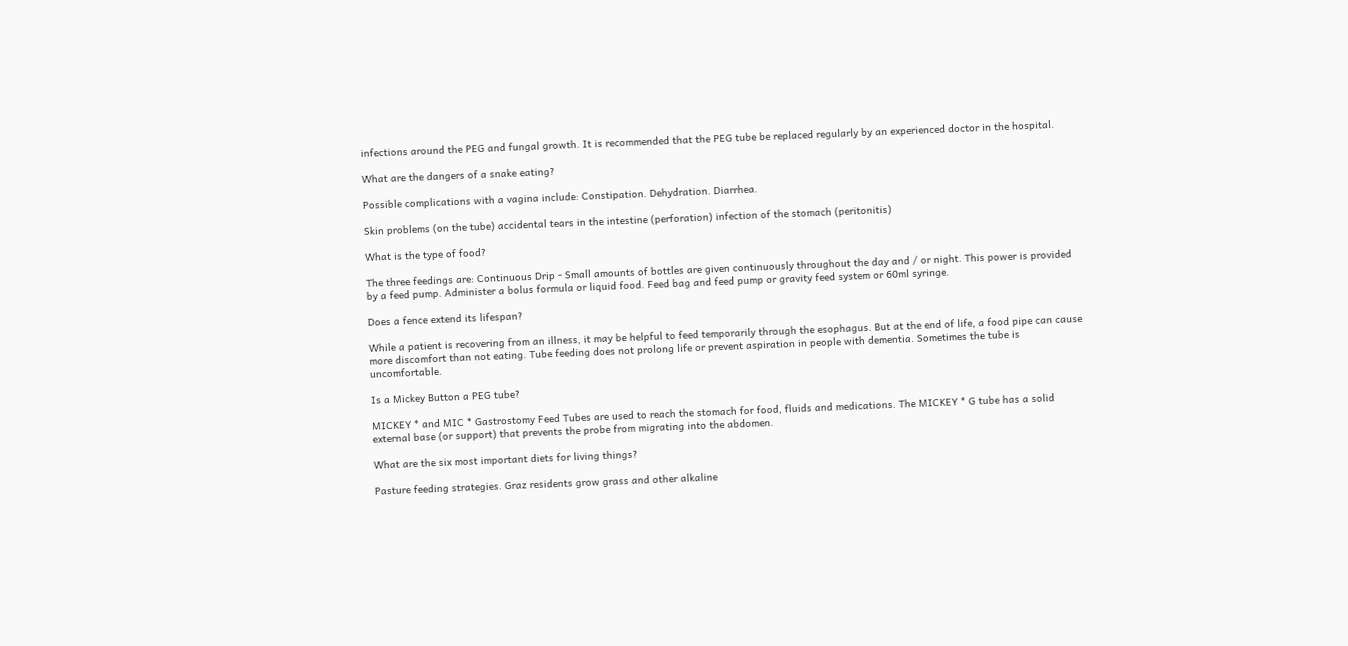infections around the PEG and fungal growth. It is recommended that the PEG tube be replaced regularly by an experienced doctor in the hospital.

What are the dangers of a snake eating?

Possible complications with a vagina include: Constipation. Dehydration. Diarrhea.

Skin problems (on the tube) accidental tears in the intestine (perforation) infection of the stomach (peritonitis)

What is the type of food?

The three feedings are: Continuous Drip - Small amounts of bottles are given continuously throughout the day and / or night. This power is provided by a feed pump. Administer a bolus formula or liquid food. Feed bag and feed pump or gravity feed system or 60ml syringe.

Does a fence extend its lifespan?

While a patient is recovering from an illness, it may be helpful to feed temporarily through the esophagus. But at the end of life, a food pipe can cause more discomfort than not eating. Tube feeding does not prolong life or prevent aspiration in people with dementia. Sometimes the tube is uncomfortable.

Is a Mickey Button a PEG tube?

MICKEY * and MIC * Gastrostomy Feed Tubes are used to reach the stomach for food, fluids and medications. The MICKEY * G tube has a solid external base (or support) that prevents the probe from migrating into the abdomen.

What are the six most important diets for living things?

Pasture feeding strategies. Graz residents grow grass and other alkaline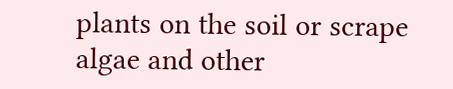plants on the soil or scrape algae and other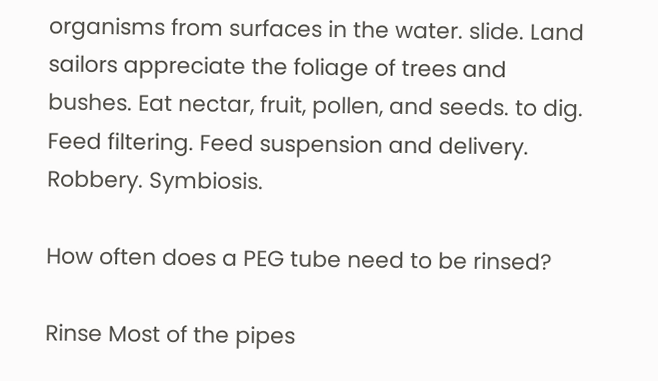organisms from surfaces in the water. slide. Land sailors appreciate the foliage of trees and bushes. Eat nectar, fruit, pollen, and seeds. to dig. Feed filtering. Feed suspension and delivery. Robbery. Symbiosis.

How often does a PEG tube need to be rinsed?

Rinse Most of the pipes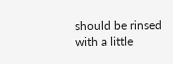should be rinsed with a little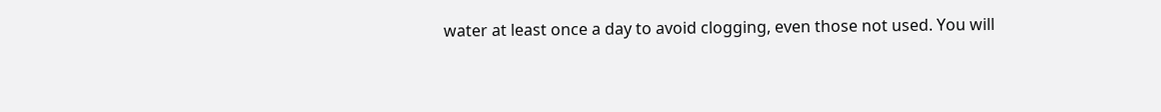water at least once a day to avoid clogging, even those not used. You will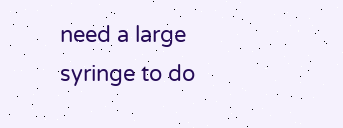need a large syringe to do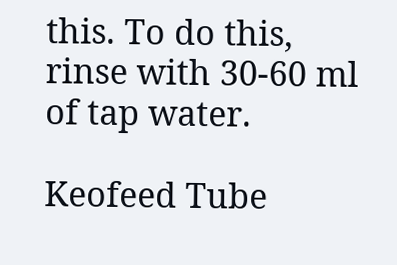this. To do this, rinse with 30-60 ml of tap water.

Keofeed Tube